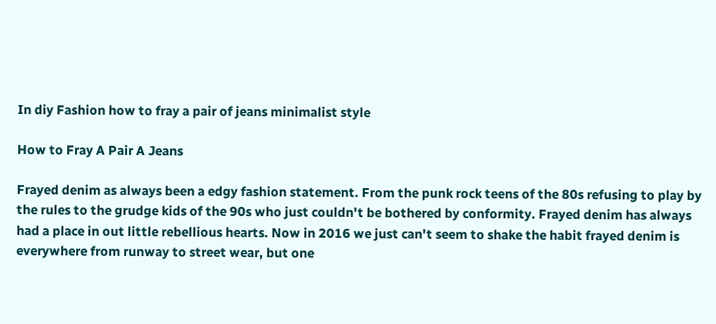In diy Fashion how to fray a pair of jeans minimalist style

How to Fray A Pair A Jeans

Frayed denim as always been a edgy fashion statement. From the punk rock teens of the 80s refusing to play by the rules to the grudge kids of the 90s who just couldn't be bothered by conformity. Frayed denim has always had a place in out little rebellious hearts. Now in 2016 we just can't seem to shake the habit frayed denim is everywhere from runway to street wear, but one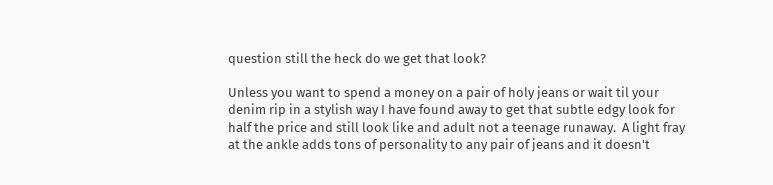question still the heck do we get that look?

Unless you want to spend a money on a pair of holy jeans or wait til your denim rip in a stylish way I have found away to get that subtle edgy look for half the price and still look like and adult not a teenage runaway.  A light fray at the ankle adds tons of personality to any pair of jeans and it doesn't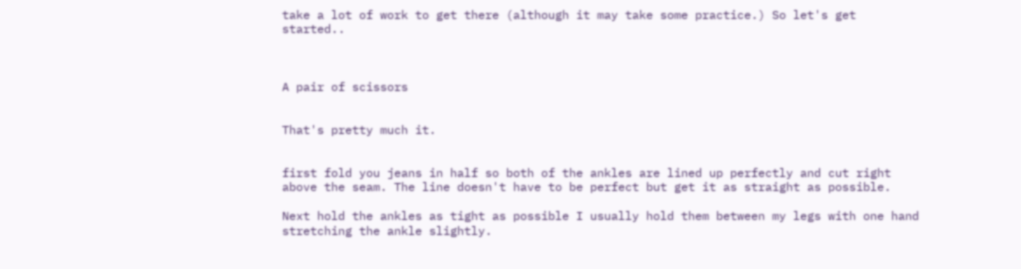take a lot of work to get there (although it may take some practice.) So let's get started..



A pair of scissors


That's pretty much it.


first fold you jeans in half so both of the ankles are lined up perfectly and cut right above the seam. The line doesn't have to be perfect but get it as straight as possible.

Next hold the ankles as tight as possible I usually hold them between my legs with one hand stretching the ankle slightly.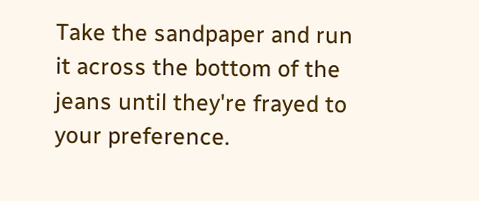Take the sandpaper and run it across the bottom of the jeans until they're frayed to your preference.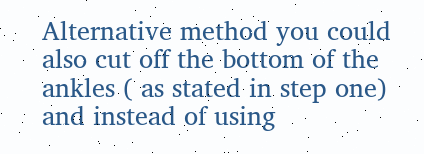Alternative method you could also cut off the bottom of the ankles ( as stated in step one) and instead of using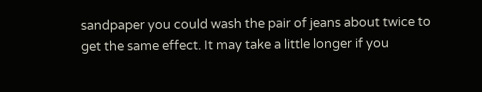sandpaper you could wash the pair of jeans about twice to get the same effect. It may take a little longer if you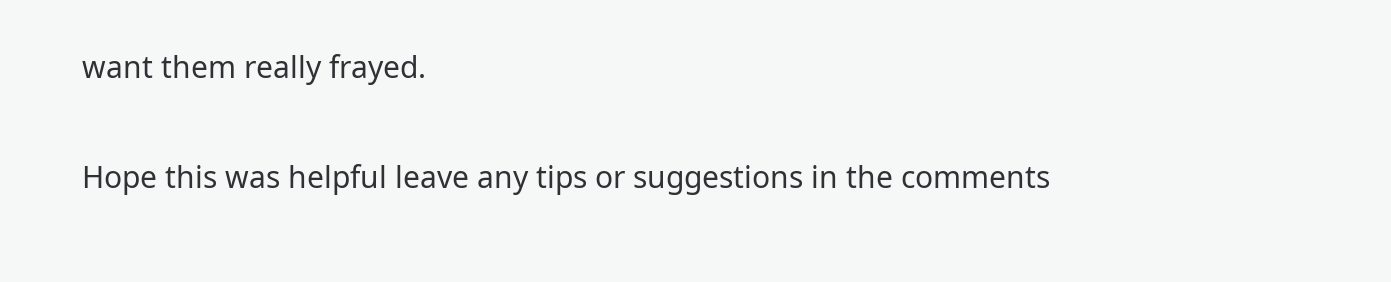want them really frayed.

Hope this was helpful leave any tips or suggestions in the comments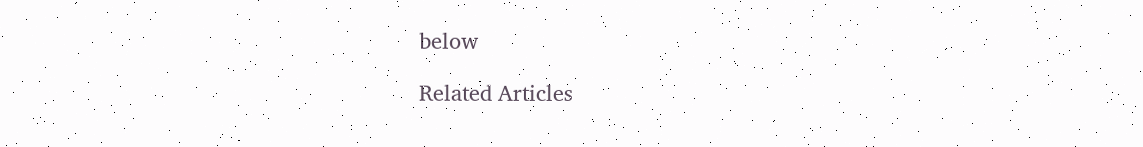below

Related Articles